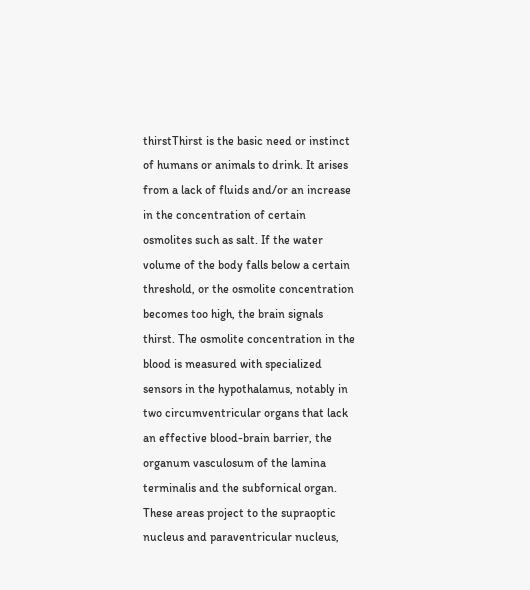thirstThirst is the basic need or instinct of humans or animals to drink. It arises from a lack of fluids and/or an increase in the concentration of certain osmolites such as salt. If the water volume of the body falls below a certain threshold, or the osmolite concentration becomes too high, the brain signals thirst. The osmolite concentration in the blood is measured with specialized sensors in the hypothalamus, notably in two circumventricular organs that lack an effective blood-brain barrier, the organum vasculosum of the lamina terminalis and the subfornical organ. These areas project to the supraoptic nucleus and paraventricular nucleus,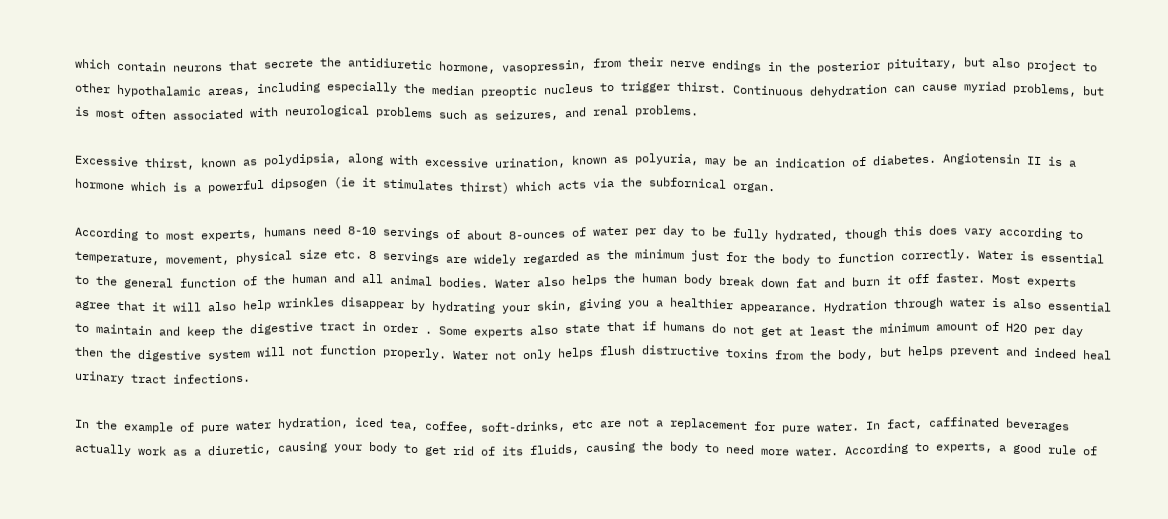which contain neurons that secrete the antidiuretic hormone, vasopressin, from their nerve endings in the posterior pituitary, but also project to other hypothalamic areas, including especially the median preoptic nucleus to trigger thirst. Continuous dehydration can cause myriad problems, but is most often associated with neurological problems such as seizures, and renal problems.

Excessive thirst, known as polydipsia, along with excessive urination, known as polyuria, may be an indication of diabetes. Angiotensin II is a hormone which is a powerful dipsogen (ie it stimulates thirst) which acts via the subfornical organ.

According to most experts, humans need 8-10 servings of about 8-ounces of water per day to be fully hydrated, though this does vary according to temperature, movement, physical size etc. 8 servings are widely regarded as the minimum just for the body to function correctly. Water is essential to the general function of the human and all animal bodies. Water also helps the human body break down fat and burn it off faster. Most experts agree that it will also help wrinkles disappear by hydrating your skin, giving you a healthier appearance. Hydration through water is also essential to maintain and keep the digestive tract in order . Some experts also state that if humans do not get at least the minimum amount of H2O per day then the digestive system will not function properly. Water not only helps flush distructive toxins from the body, but helps prevent and indeed heal urinary tract infections.

In the example of pure water hydration, iced tea, coffee, soft-drinks, etc are not a replacement for pure water. In fact, caffinated beverages actually work as a diuretic, causing your body to get rid of its fluids, causing the body to need more water. According to experts, a good rule of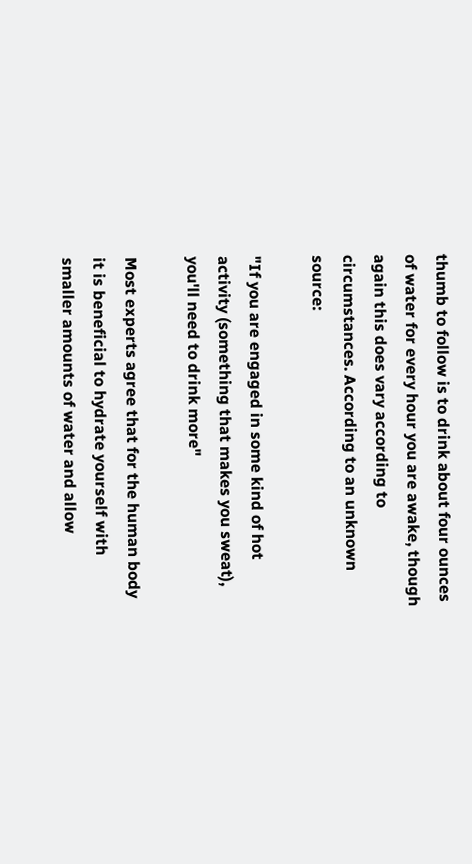thumb to follow is to drink about four ounces of water for every hour you are awake, though again this does vary according to circumstances. According to an unknown source:

"If you are engaged in some kind of hot activity (something that makes you sweat), you'll need to drink more"

Most experts agree that for the human body it is beneficial to hydrate yourself with smaller amounts of water and allow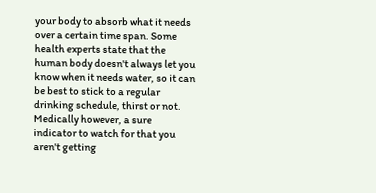your body to absorb what it needs over a certain time span. Some health experts state that the human body doesn't always let you know when it needs water, so it can be best to stick to a regular drinking schedule, thirst or not. Medically however, a sure indicator to watch for that you aren't getting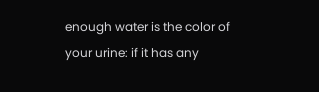enough water is the color of your urine: if it has any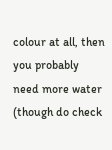colour at all, then you probably need more water (though do check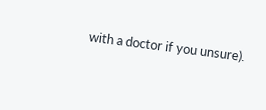with a doctor if you unsure).